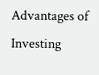Advantages of Investing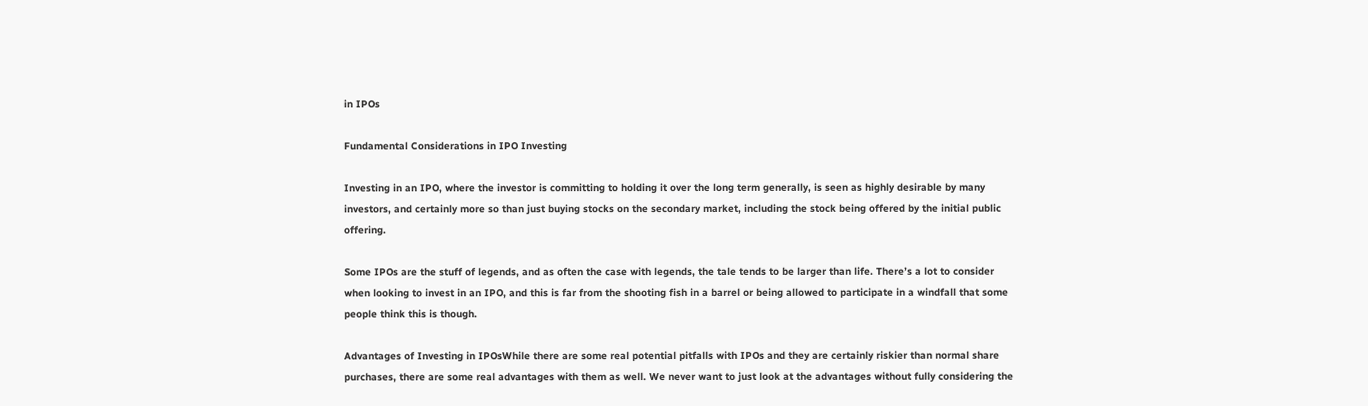in IPOs

Fundamental Considerations in IPO Investing

Investing in an IPO, where the investor is committing to holding it over the long term generally, is seen as highly desirable by many investors, and certainly more so than just buying stocks on the secondary market, including the stock being offered by the initial public offering.

Some IPOs are the stuff of legends, and as often the case with legends, the tale tends to be larger than life. There’s a lot to consider when looking to invest in an IPO, and this is far from the shooting fish in a barrel or being allowed to participate in a windfall that some people think this is though.

Advantages of Investing in IPOsWhile there are some real potential pitfalls with IPOs and they are certainly riskier than normal share purchases, there are some real advantages with them as well. We never want to just look at the advantages without fully considering the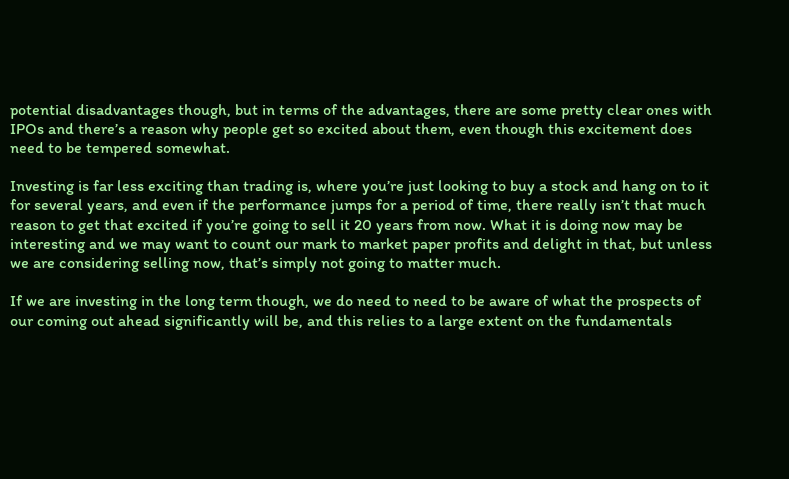potential disadvantages though, but in terms of the advantages, there are some pretty clear ones with IPOs and there’s a reason why people get so excited about them, even though this excitement does need to be tempered somewhat.

Investing is far less exciting than trading is, where you’re just looking to buy a stock and hang on to it for several years, and even if the performance jumps for a period of time, there really isn’t that much reason to get that excited if you’re going to sell it 20 years from now. What it is doing now may be interesting and we may want to count our mark to market paper profits and delight in that, but unless we are considering selling now, that’s simply not going to matter much.

If we are investing in the long term though, we do need to need to be aware of what the prospects of our coming out ahead significantly will be, and this relies to a large extent on the fundamentals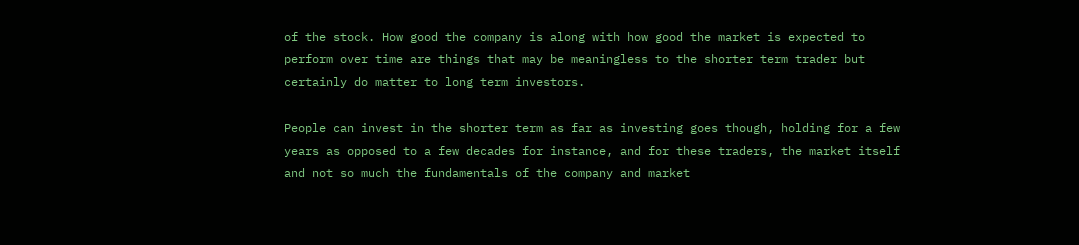of the stock. How good the company is along with how good the market is expected to perform over time are things that may be meaningless to the shorter term trader but certainly do matter to long term investors.

People can invest in the shorter term as far as investing goes though, holding for a few years as opposed to a few decades for instance, and for these traders, the market itself and not so much the fundamentals of the company and market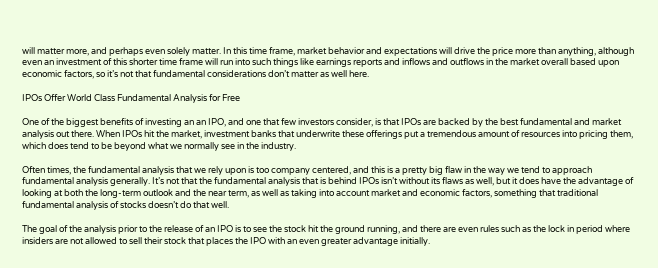will matter more, and perhaps even solely matter. In this time frame, market behavior and expectations will drive the price more than anything, although even an investment of this shorter time frame will run into such things like earnings reports and inflows and outflows in the market overall based upon economic factors, so it’s not that fundamental considerations don’t matter as well here.

IPOs Offer World Class Fundamental Analysis for Free

One of the biggest benefits of investing an an IPO, and one that few investors consider, is that IPOs are backed by the best fundamental and market analysis out there. When IPOs hit the market, investment banks that underwrite these offerings put a tremendous amount of resources into pricing them, which does tend to be beyond what we normally see in the industry.

Often times, the fundamental analysis that we rely upon is too company centered, and this is a pretty big flaw in the way we tend to approach fundamental analysis generally. It’s not that the fundamental analysis that is behind IPOs isn’t without its flaws as well, but it does have the advantage of looking at both the long-term outlook and the near term, as well as taking into account market and economic factors, something that traditional fundamental analysis of stocks doesn’t do that well.

The goal of the analysis prior to the release of an IPO is to see the stock hit the ground running, and there are even rules such as the lock in period where insiders are not allowed to sell their stock that places the IPO with an even greater advantage initially.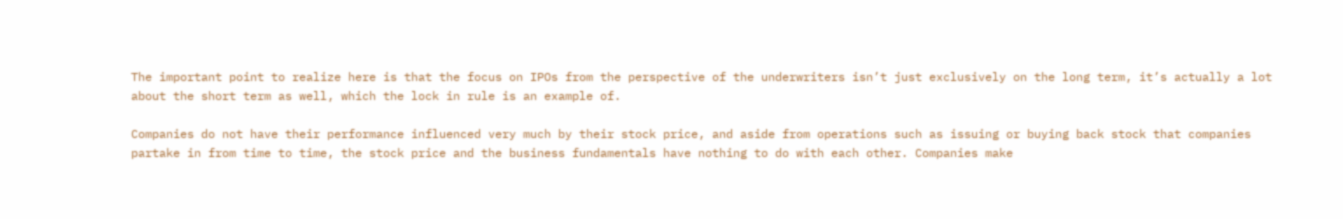The important point to realize here is that the focus on IPOs from the perspective of the underwriters isn’t just exclusively on the long term, it’s actually a lot about the short term as well, which the lock in rule is an example of.

Companies do not have their performance influenced very much by their stock price, and aside from operations such as issuing or buying back stock that companies partake in from time to time, the stock price and the business fundamentals have nothing to do with each other. Companies make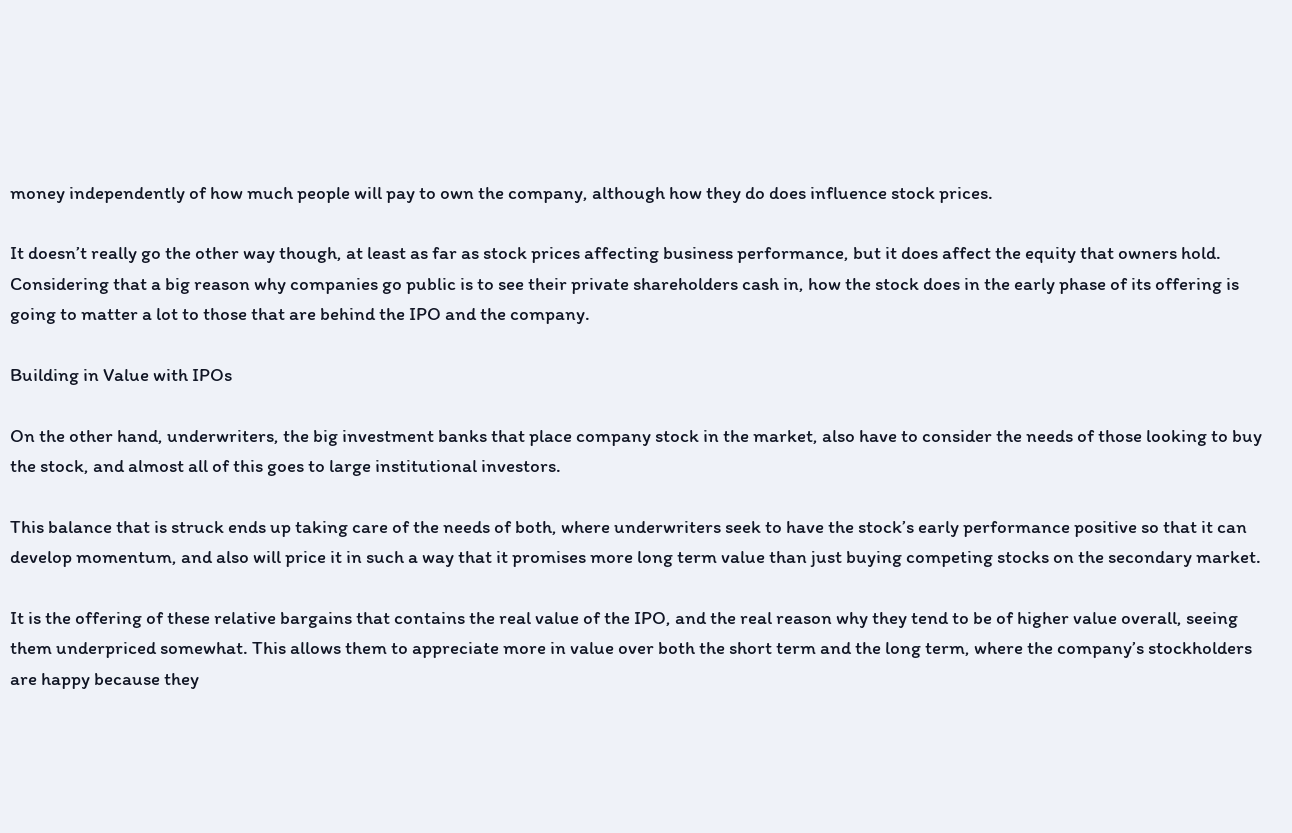money independently of how much people will pay to own the company, although how they do does influence stock prices.

It doesn’t really go the other way though, at least as far as stock prices affecting business performance, but it does affect the equity that owners hold. Considering that a big reason why companies go public is to see their private shareholders cash in, how the stock does in the early phase of its offering is going to matter a lot to those that are behind the IPO and the company.

Building in Value with IPOs

On the other hand, underwriters, the big investment banks that place company stock in the market, also have to consider the needs of those looking to buy the stock, and almost all of this goes to large institutional investors.

This balance that is struck ends up taking care of the needs of both, where underwriters seek to have the stock’s early performance positive so that it can develop momentum, and also will price it in such a way that it promises more long term value than just buying competing stocks on the secondary market.

It is the offering of these relative bargains that contains the real value of the IPO, and the real reason why they tend to be of higher value overall, seeing them underpriced somewhat. This allows them to appreciate more in value over both the short term and the long term, where the company’s stockholders are happy because they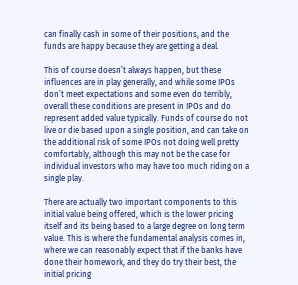can finally cash in some of their positions, and the funds are happy because they are getting a deal.

This of course doesn’t always happen, but these influences are in play generally, and while some IPOs don’t meet expectations and some even do terribly, overall these conditions are present in IPOs and do represent added value typically. Funds of course do not live or die based upon a single position, and can take on the additional risk of some IPOs not doing well pretty comfortably, although this may not be the case for individual investors who may have too much riding on a single play.

There are actually two important components to this initial value being offered, which is the lower pricing itself and its being based to a large degree on long term value. This is where the fundamental analysis comes in, where we can reasonably expect that if the banks have done their homework, and they do try their best, the initial pricing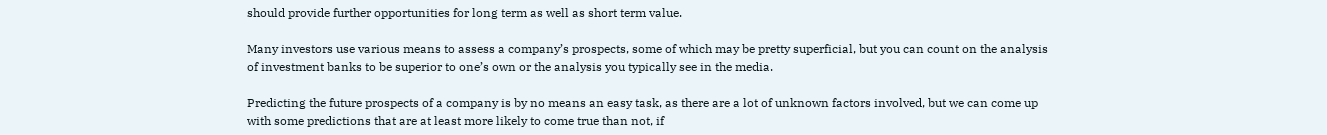should provide further opportunities for long term as well as short term value.

Many investors use various means to assess a company’s prospects, some of which may be pretty superficial, but you can count on the analysis of investment banks to be superior to one’s own or the analysis you typically see in the media.

Predicting the future prospects of a company is by no means an easy task, as there are a lot of unknown factors involved, but we can come up with some predictions that are at least more likely to come true than not, if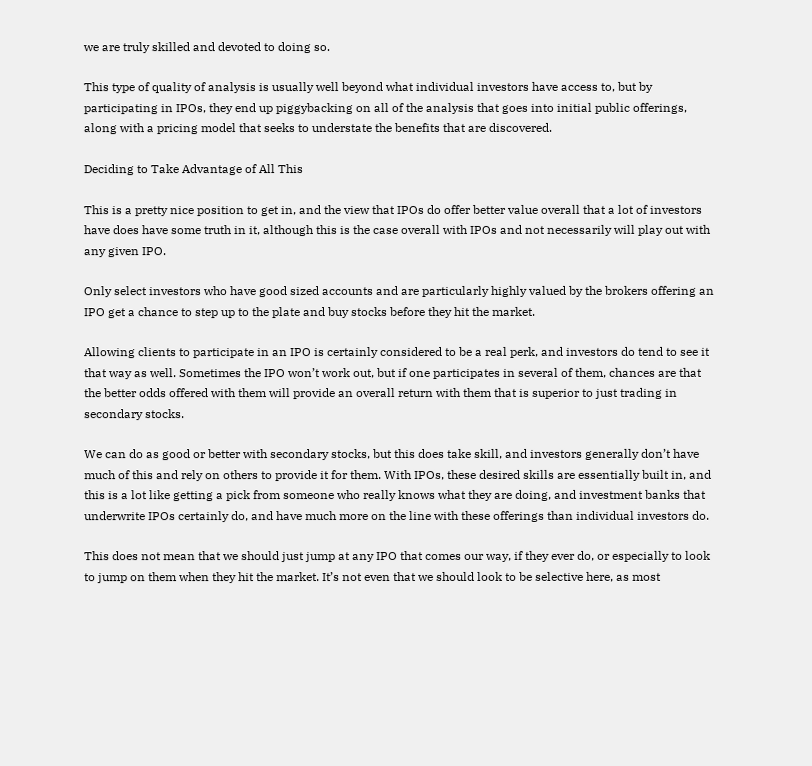we are truly skilled and devoted to doing so.

This type of quality of analysis is usually well beyond what individual investors have access to, but by participating in IPOs, they end up piggybacking on all of the analysis that goes into initial public offerings, along with a pricing model that seeks to understate the benefits that are discovered.

Deciding to Take Advantage of All This

This is a pretty nice position to get in, and the view that IPOs do offer better value overall that a lot of investors have does have some truth in it, although this is the case overall with IPOs and not necessarily will play out with any given IPO.

Only select investors who have good sized accounts and are particularly highly valued by the brokers offering an IPO get a chance to step up to the plate and buy stocks before they hit the market.

Allowing clients to participate in an IPO is certainly considered to be a real perk, and investors do tend to see it that way as well. Sometimes the IPO won’t work out, but if one participates in several of them, chances are that the better odds offered with them will provide an overall return with them that is superior to just trading in secondary stocks.

We can do as good or better with secondary stocks, but this does take skill, and investors generally don’t have much of this and rely on others to provide it for them. With IPOs, these desired skills are essentially built in, and this is a lot like getting a pick from someone who really knows what they are doing, and investment banks that underwrite IPOs certainly do, and have much more on the line with these offerings than individual investors do.

This does not mean that we should just jump at any IPO that comes our way, if they ever do, or especially to look to jump on them when they hit the market. It’s not even that we should look to be selective here, as most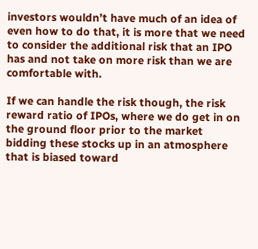investors wouldn’t have much of an idea of even how to do that, it is more that we need to consider the additional risk that an IPO has and not take on more risk than we are comfortable with.

If we can handle the risk though, the risk reward ratio of IPOs, where we do get in on the ground floor prior to the market bidding these stocks up in an atmosphere that is biased toward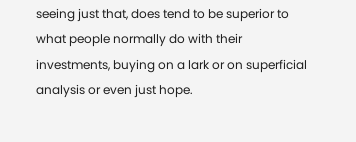seeing just that, does tend to be superior to what people normally do with their investments, buying on a lark or on superficial analysis or even just hope.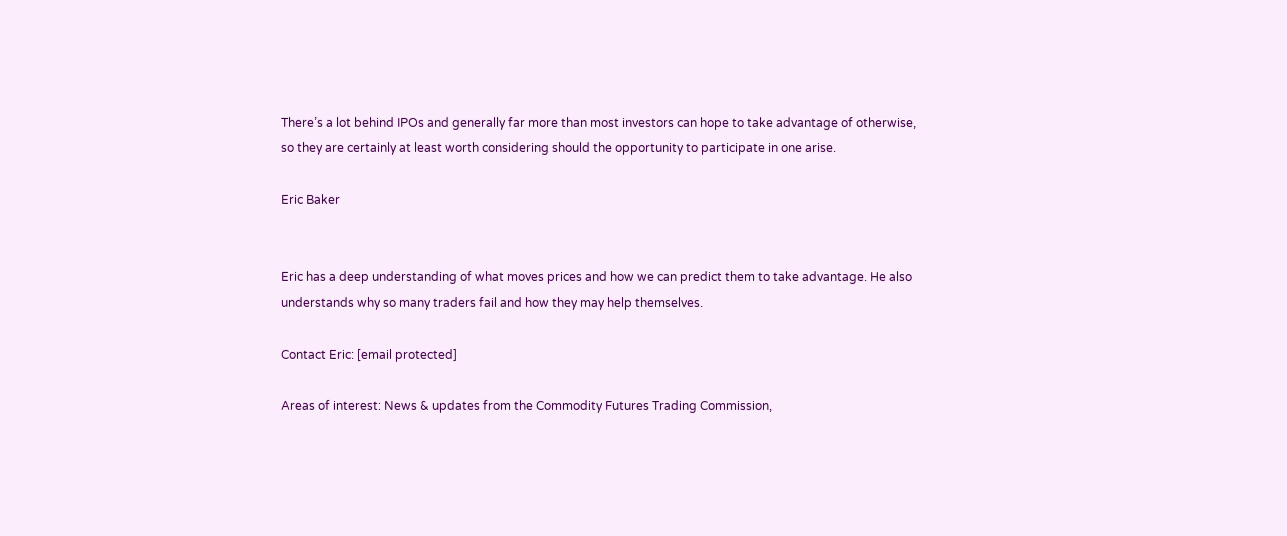There’s a lot behind IPOs and generally far more than most investors can hope to take advantage of otherwise, so they are certainly at least worth considering should the opportunity to participate in one arise.

Eric Baker


Eric has a deep understanding of what moves prices and how we can predict them to take advantage. He also understands why so many traders fail and how they may help themselves.

Contact Eric: [email protected]

Areas of interest: News & updates from the Commodity Futures Trading Commission,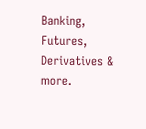Banking, Futures, Derivatives & more.